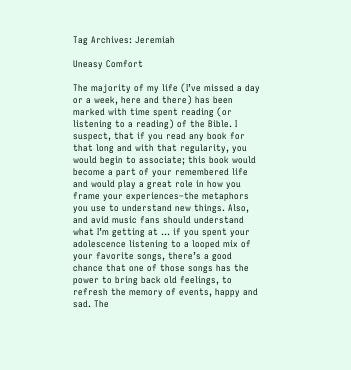Tag Archives: Jeremiah

Uneasy Comfort

The majority of my life (I’ve missed a day or a week, here and there) has been marked with time spent reading (or listening to a reading) of the Bible. I suspect, that if you read any book for that long and with that regularity, you would begin to associate; this book would become a part of your remembered life and would play a great role in how you frame your experiences–the metaphors you use to understand new things. Also, and avid music fans should understand what I’m getting at … if you spent your adolescence listening to a looped mix of your favorite songs, there’s a good chance that one of those songs has the power to bring back old feelings, to refresh the memory of events, happy and sad. The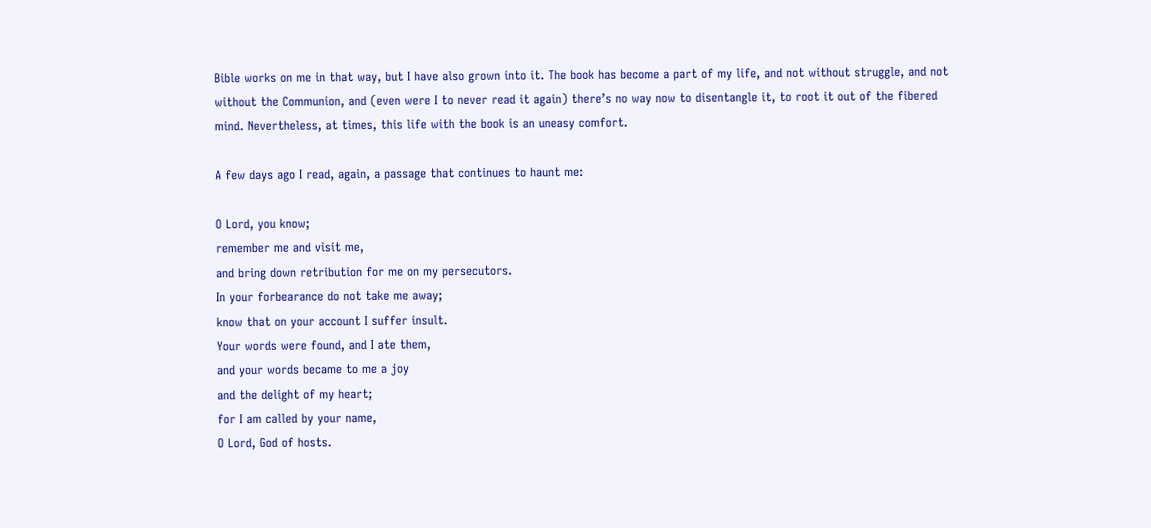Bible works on me in that way, but I have also grown into it. The book has become a part of my life, and not without struggle, and not without the Communion, and (even were I to never read it again) there’s no way now to disentangle it, to root it out of the fibered mind. Nevertheless, at times, this life with the book is an uneasy comfort.

A few days ago I read, again, a passage that continues to haunt me:

O Lord, you know;
remember me and visit me,
and bring down retribution for me on my persecutors.
In your forbearance do not take me away;
know that on your account I suffer insult.
Your words were found, and I ate them,
and your words became to me a joy
and the delight of my heart;
for I am called by your name,
O Lord, God of hosts.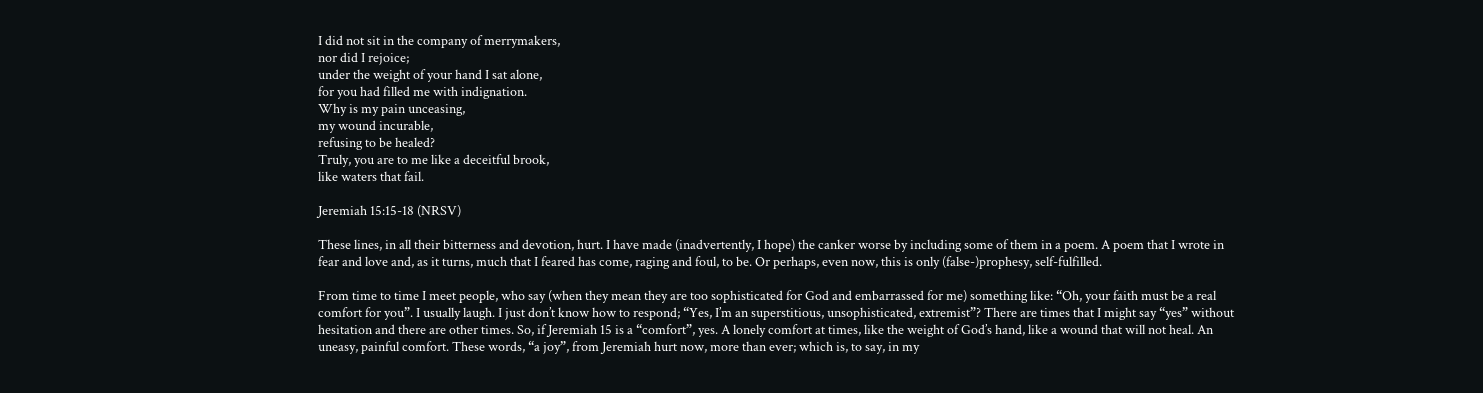I did not sit in the company of merrymakers,
nor did I rejoice;
under the weight of your hand I sat alone,
for you had filled me with indignation.
Why is my pain unceasing,
my wound incurable,
refusing to be healed?
Truly, you are to me like a deceitful brook,
like waters that fail.

Jeremiah 15:15-18 (NRSV)

These lines, in all their bitterness and devotion, hurt. I have made (inadvertently, I hope) the canker worse by including some of them in a poem. A poem that I wrote in fear and love and, as it turns, much that I feared has come, raging and foul, to be. Or perhaps, even now, this is only (false-)prophesy, self-fulfilled.

From time to time I meet people, who say (when they mean they are too sophisticated for God and embarrassed for me) something like: “Oh, your faith must be a real comfort for you”. I usually laugh. I just don’t know how to respond; “Yes, I’m an superstitious, unsophisticated, extremist”? There are times that I might say “yes” without hesitation and there are other times. So, if Jeremiah 15 is a “comfort”, yes. A lonely comfort at times, like the weight of God’s hand, like a wound that will not heal. An uneasy, painful comfort. These words, “a joy”, from Jeremiah hurt now, more than ever; which is, to say, in my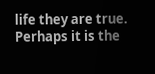life they are true. Perhaps it is the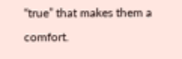“true” that makes them a comfort.